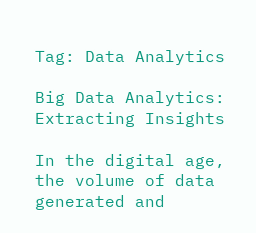Tag: Data Analytics

Big Data Analytics: Extracting Insights

In the digital age, the volume of data generated and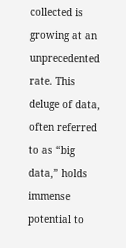collected is growing at an unprecedented rate. This deluge of data, often referred to as “big data,” holds immense potential to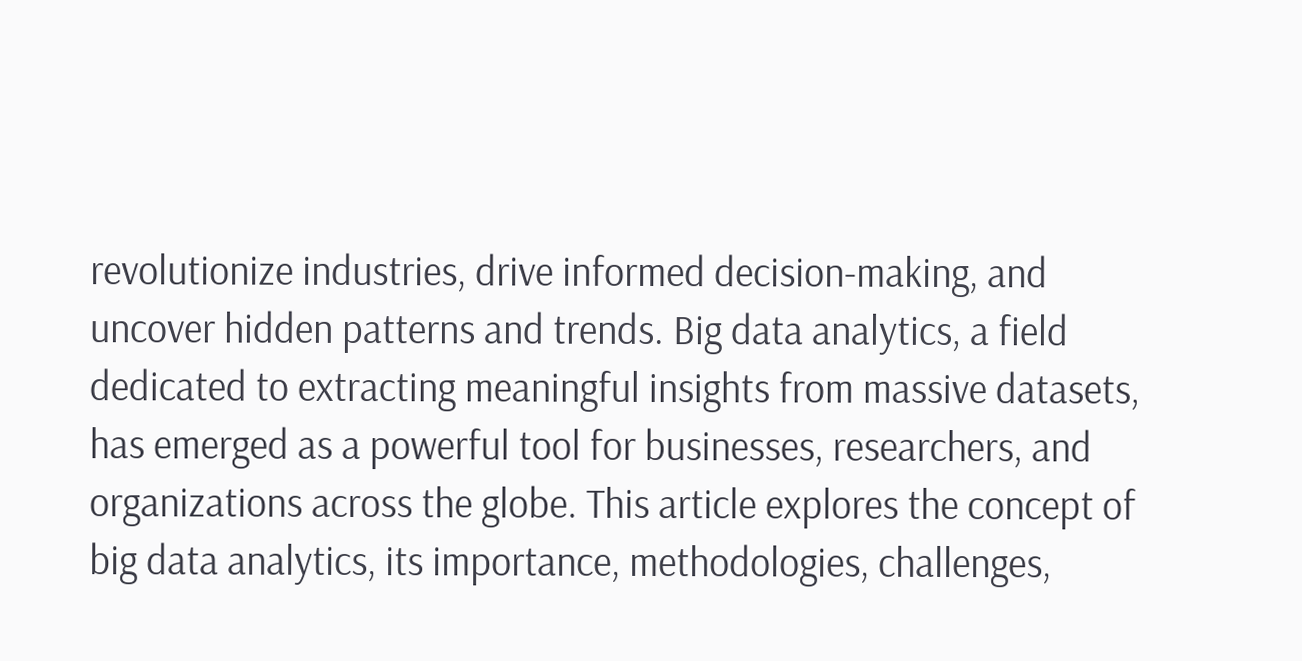revolutionize industries, drive informed decision-making, and uncover hidden patterns and trends. Big data analytics, a field dedicated to extracting meaningful insights from massive datasets, has emerged as a powerful tool for businesses, researchers, and organizations across the globe. This article explores the concept of big data analytics, its importance, methodologies, challenges,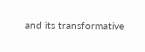and its transformative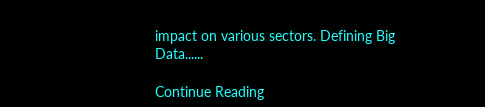impact on various sectors. Defining Big Data......

Continue Reading